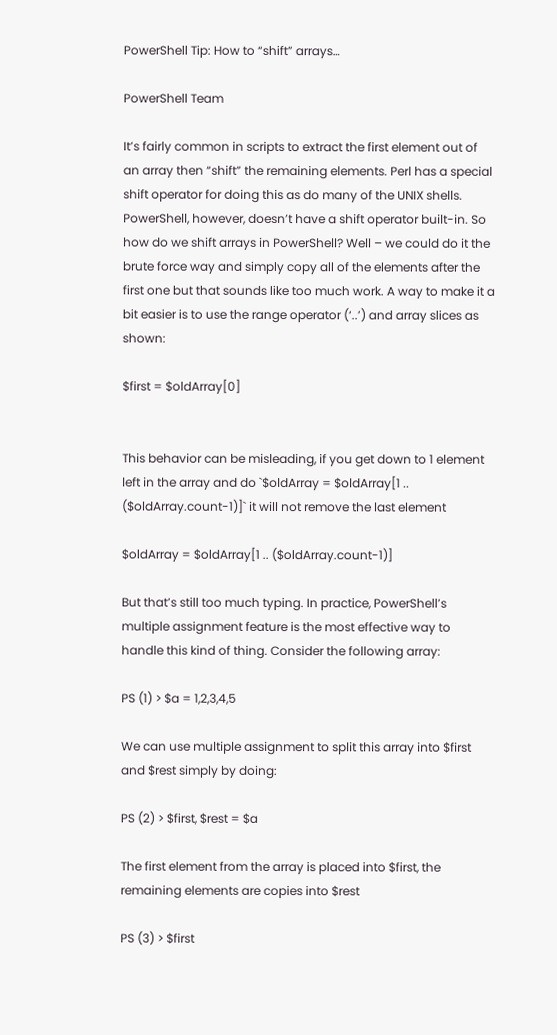PowerShell Tip: How to “shift” arrays…

PowerShell Team

It’s fairly common in scripts to extract the first element out of an array then “shift” the remaining elements. Perl has a special shift operator for doing this as do many of the UNIX shells. PowerShell, however, doesn’t have a shift operator built-in. So how do we shift arrays in PowerShell? Well – we could do it the brute force way and simply copy all of the elements after the first one but that sounds like too much work. A way to make it a bit easier is to use the range operator (‘..’) and array slices as shown:

$first = $oldArray[0]


This behavior can be misleading, if you get down to 1 element left in the array and do `$oldArray = $oldArray[1 .. ($oldArray.count-1)]` it will not remove the last element

$oldArray = $oldArray[1 .. ($oldArray.count-1)]

But that’s still too much typing. In practice, PowerShell’s multiple assignment feature is the most effective way to handle this kind of thing. Consider the following array:

PS (1) > $a = 1,2,3,4,5

We can use multiple assignment to split this array into $first and $rest simply by doing:

PS (2) > $first, $rest = $a

The first element from the array is placed into $first, the remaining elements are copies into $rest

PS (3) > $first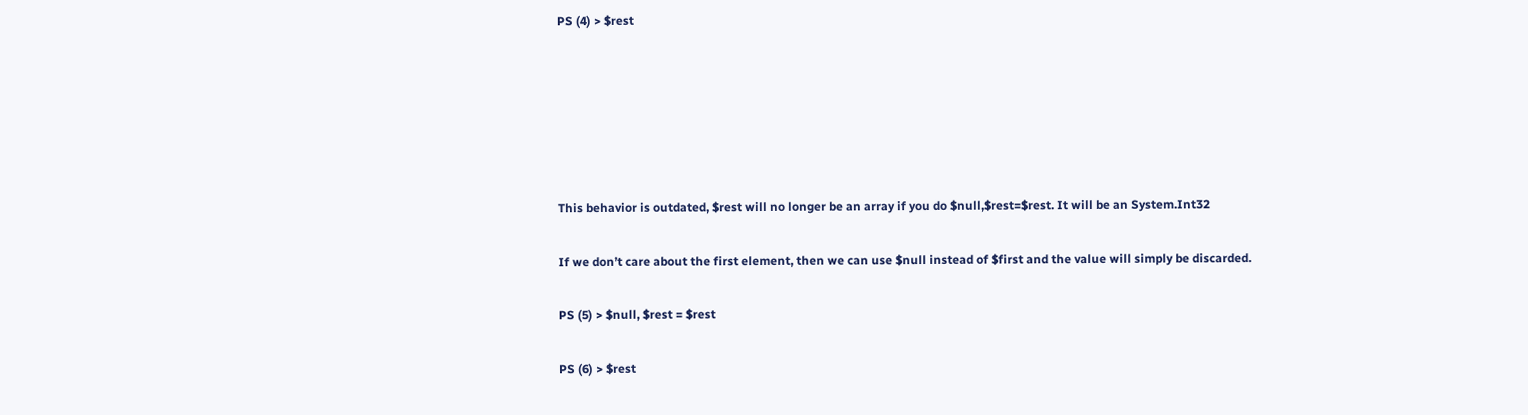PS (4) > $rest






This behavior is outdated, $rest will no longer be an array if you do $null,$rest=$rest. It will be an System.Int32

If we don’t care about the first element, then we can use $null instead of $first and the value will simply be discarded.

PS (5) > $null, $rest = $rest

PS (6) > $rest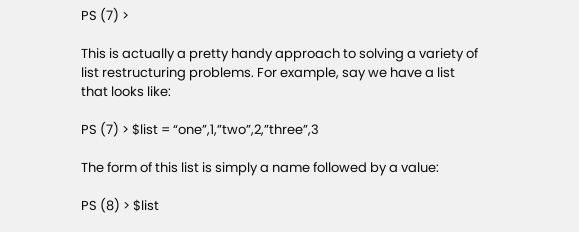PS (7) >

This is actually a pretty handy approach to solving a variety of list restructuring problems. For example, say we have a list that looks like:

PS (7) > $list = “one”,1,”two”,2,”three”,3

The form of this list is simply a name followed by a value:

PS (8) > $list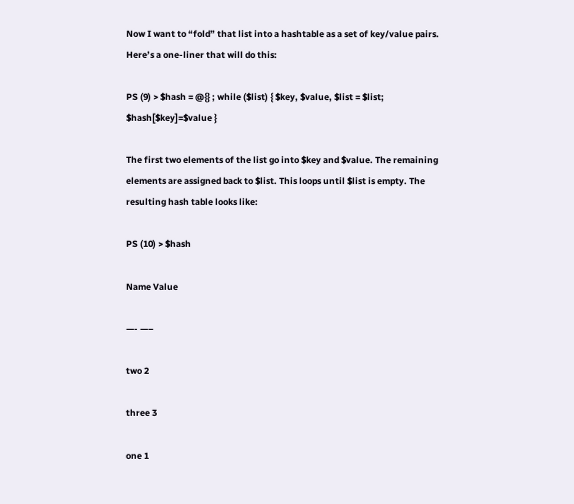Now I want to “fold” that list into a hashtable as a set of key/value pairs. Here’s a one-liner that will do this:

PS (9) > $hash = @{} ; while ($list) { $key, $value, $list = $list; $hash[$key]=$value }

The first two elements of the list go into $key and $value. The remaining elements are assigned back to $list. This loops until $list is empty. The resulting hash table looks like:

PS (10) > $hash

Name Value

—- —–

two 2

three 3

one 1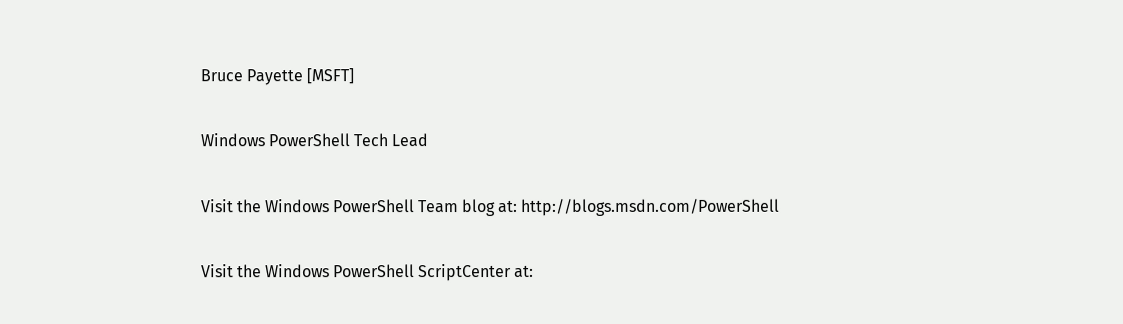Bruce Payette [MSFT]

Windows PowerShell Tech Lead

Visit the Windows PowerShell Team blog at: http://blogs.msdn.com/PowerShell

Visit the Windows PowerShell ScriptCenter at: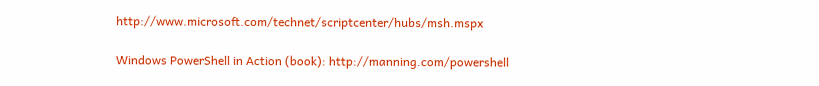http://www.microsoft.com/technet/scriptcenter/hubs/msh.mspx

Windows PowerShell in Action (book): http://manning.com/powershell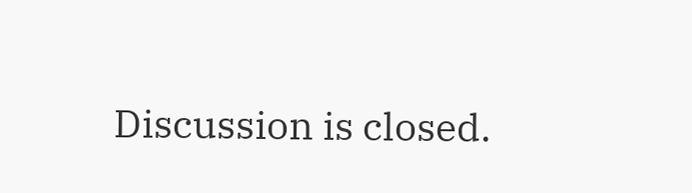Discussion is closed.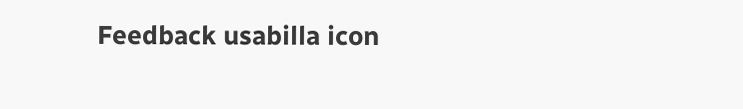Feedback usabilla icon